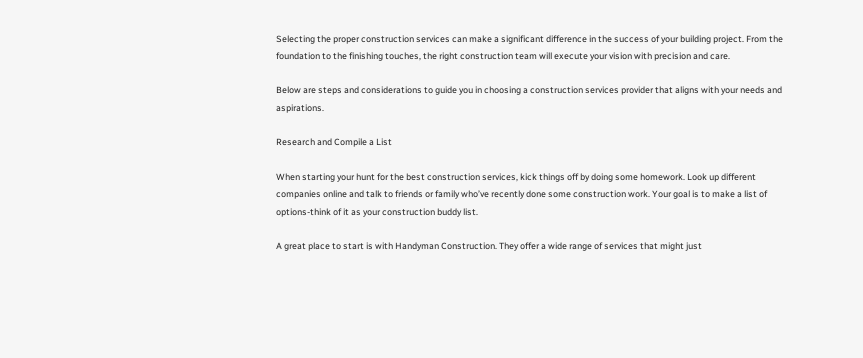Selecting the proper construction services can make a significant difference in the success of your building project. From the foundation to the finishing touches, the right construction team will execute your vision with precision and care.

Below are steps and considerations to guide you in choosing a construction services provider that aligns with your needs and aspirations.

Research and Compile a List

When starting your hunt for the best construction services, kick things off by doing some homework. Look up different companies online and talk to friends or family who’ve recently done some construction work. Your goal is to make a list of options-think of it as your construction buddy list.

A great place to start is with Handyman Construction. They offer a wide range of services that might just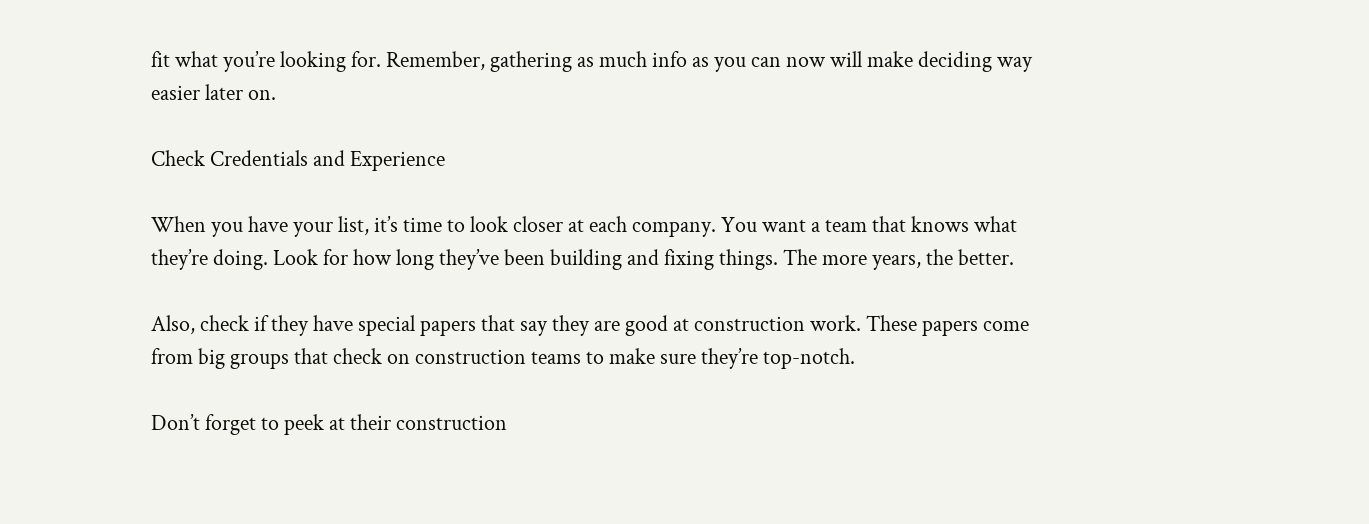fit what you’re looking for. Remember, gathering as much info as you can now will make deciding way easier later on.

Check Credentials and Experience

When you have your list, it’s time to look closer at each company. You want a team that knows what they’re doing. Look for how long they’ve been building and fixing things. The more years, the better.

Also, check if they have special papers that say they are good at construction work. These papers come from big groups that check on construction teams to make sure they’re top-notch.

Don’t forget to peek at their construction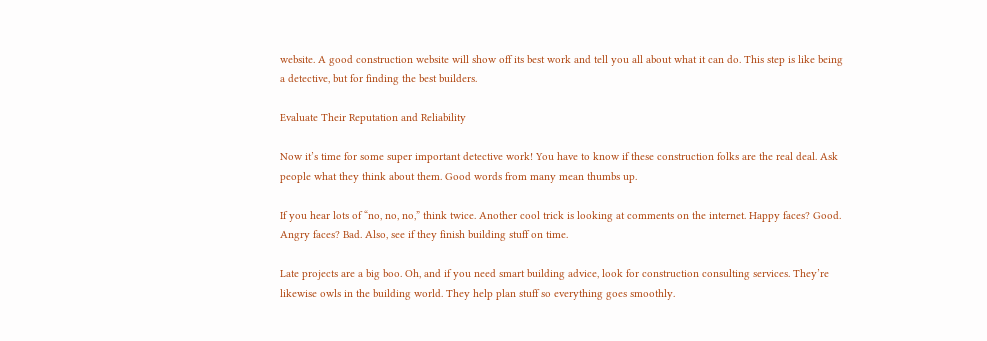website. A good construction website will show off its best work and tell you all about what it can do. This step is like being a detective, but for finding the best builders.

Evaluate Their Reputation and Reliability

Now it’s time for some super important detective work! You have to know if these construction folks are the real deal. Ask people what they think about them. Good words from many mean thumbs up.

If you hear lots of “no, no, no,” think twice. Another cool trick is looking at comments on the internet. Happy faces? Good. Angry faces? Bad. Also, see if they finish building stuff on time.

Late projects are a big boo. Oh, and if you need smart building advice, look for construction consulting services. They’re likewise owls in the building world. They help plan stuff so everything goes smoothly.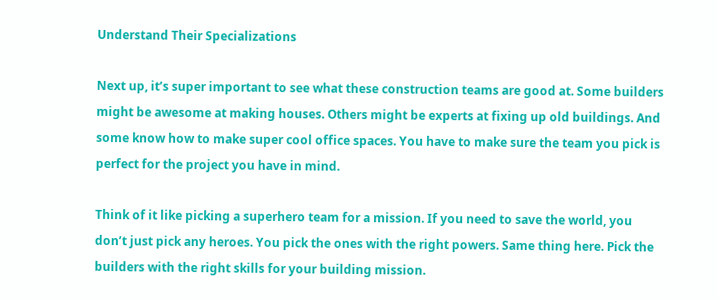Understand Their Specializations

Next up, it’s super important to see what these construction teams are good at. Some builders might be awesome at making houses. Others might be experts at fixing up old buildings. And some know how to make super cool office spaces. You have to make sure the team you pick is perfect for the project you have in mind.

Think of it like picking a superhero team for a mission. If you need to save the world, you don’t just pick any heroes. You pick the ones with the right powers. Same thing here. Pick the builders with the right skills for your building mission.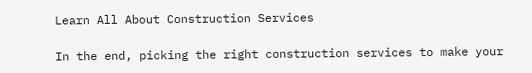Learn All About Construction Services

In the end, picking the right construction services to make your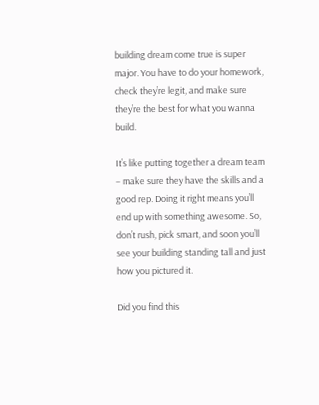building dream come true is super major. You have to do your homework, check they’re legit, and make sure they’re the best for what you wanna build.

It’s like putting together a dream team – make sure they have the skills and a good rep. Doing it right means you’ll end up with something awesome. So, don’t rush, pick smart, and soon you’ll see your building standing tall and just how you pictured it.

Did you find this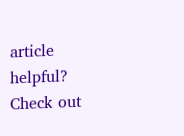article helpful? Check out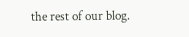the rest of our blog.